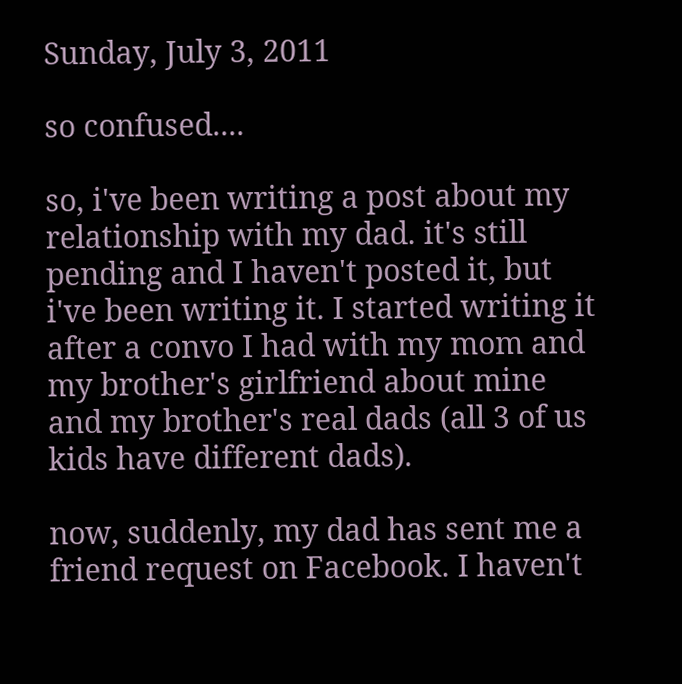Sunday, July 3, 2011

so confused....

so, i've been writing a post about my relationship with my dad. it's still pending and I haven't posted it, but i've been writing it. I started writing it after a convo I had with my mom and my brother's girlfriend about mine and my brother's real dads (all 3 of us kids have different dads).

now, suddenly, my dad has sent me a friend request on Facebook. I haven't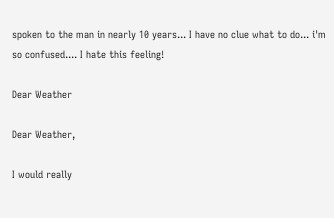spoken to the man in nearly 10 years... I have no clue what to do... i'm so confused.... I hate this feeling!

Dear Weather

Dear Weather,

I would really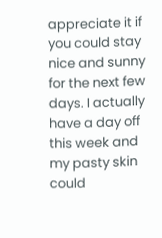appreciate it if you could stay nice and sunny for the next few days. I actually have a day off this week and my pasty skin could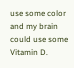use some color and my brain could use some Vitamin D.